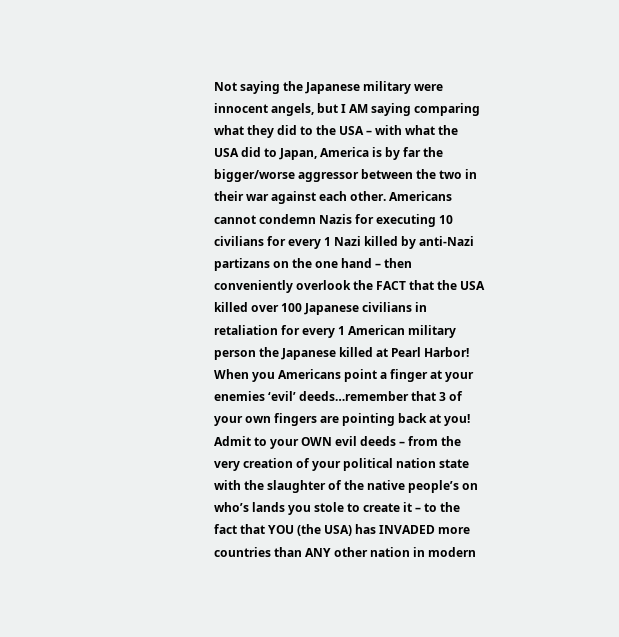Not saying the Japanese military were innocent angels, but I AM saying comparing what they did to the USA – with what the USA did to Japan, America is by far the bigger/worse aggressor between the two in their war against each other. Americans cannot condemn Nazis for executing 10 civilians for every 1 Nazi killed by anti-Nazi partizans on the one hand – then conveniently overlook the FACT that the USA killed over 100 Japanese civilians in retaliation for every 1 American military person the Japanese killed at Pearl Harbor! When you Americans point a finger at your enemies ‘evil’ deeds…remember that 3 of your own fingers are pointing back at you! Admit to your OWN evil deeds – from the very creation of your political nation state with the slaughter of the native people’s on who’s lands you stole to create it – to the fact that YOU (the USA) has INVADED more countries than ANY other nation in modern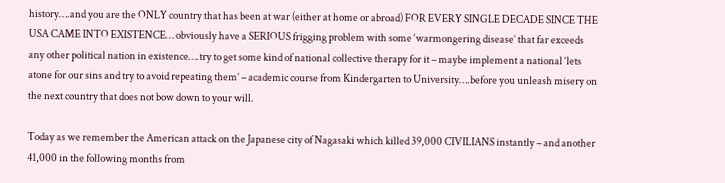history….and you are the ONLY country that has been at war (either at home or abroad) FOR EVERY SINGLE DECADE SINCE THE USA CAME INTO EXISTENCE… obviously have a SERIOUS frigging problem with some ‘warmongering disease’ that far exceeds any other political nation in existence….try to get some kind of national collective therapy for it – maybe implement a national ‘lets atone for our sins and try to avoid repeating them’ – academic course from Kindergarten to University….before you unleash misery on the next country that does not bow down to your will.

Today as we remember the American attack on the Japanese city of Nagasaki which killed 39,000 CIVILIANS instantly – and another 41,000 in the following months from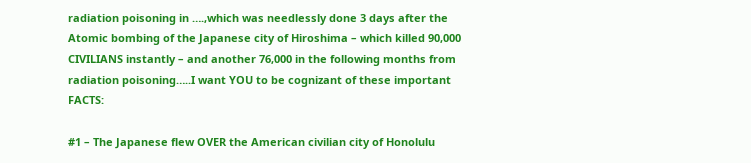radiation poisoning in ….,which was needlessly done 3 days after the Atomic bombing of the Japanese city of Hiroshima – which killed 90,000 CIVILIANS instantly – and another 76,000 in the following months from radiation poisoning…..I want YOU to be cognizant of these important FACTS:

#1 – The Japanese flew OVER the American civilian city of Honolulu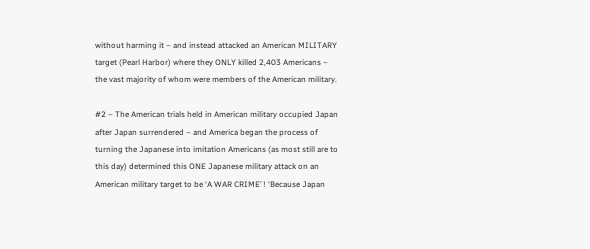without harming it – and instead attacked an American MILITARY target (Pearl Harbor) where they ONLY killed 2,403 Americans – the vast majority of whom were members of the American military.

#2 – The American trials held in American military occupied Japan after Japan surrendered – and America began the process of turning the Japanese into imitation Americans (as most still are to this day) determined this ONE Japanese military attack on an American military target to be ‘A WAR CRIME’ ! ‘Because Japan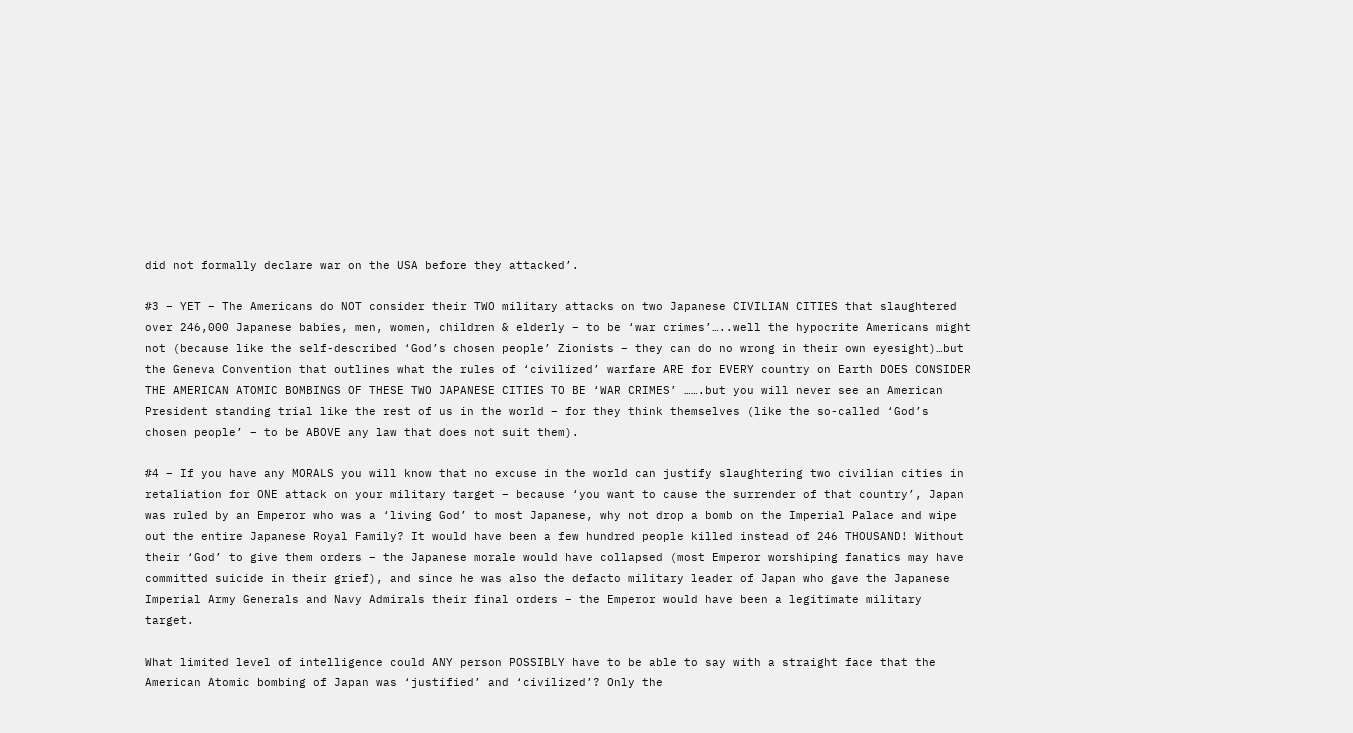did not formally declare war on the USA before they attacked’.

#3 – YET – The Americans do NOT consider their TWO military attacks on two Japanese CIVILIAN CITIES that slaughtered over 246,000 Japanese babies, men, women, children & elderly – to be ‘war crimes’…..well the hypocrite Americans might not (because like the self-described ‘God’s chosen people’ Zionists – they can do no wrong in their own eyesight)…but the Geneva Convention that outlines what the rules of ‘civilized’ warfare ARE for EVERY country on Earth DOES CONSIDER THE AMERICAN ATOMIC BOMBINGS OF THESE TWO JAPANESE CITIES TO BE ‘WAR CRIMES’ …….but you will never see an American President standing trial like the rest of us in the world – for they think themselves (like the so-called ‘God’s chosen people’ – to be ABOVE any law that does not suit them).

#4 – If you have any MORALS you will know that no excuse in the world can justify slaughtering two civilian cities in retaliation for ONE attack on your military target – because ‘you want to cause the surrender of that country’, Japan was ruled by an Emperor who was a ‘living God’ to most Japanese, why not drop a bomb on the Imperial Palace and wipe out the entire Japanese Royal Family? It would have been a few hundred people killed instead of 246 THOUSAND! Without their ‘God’ to give them orders – the Japanese morale would have collapsed (most Emperor worshiping fanatics may have committed suicide in their grief), and since he was also the defacto military leader of Japan who gave the Japanese Imperial Army Generals and Navy Admirals their final orders – the Emperor would have been a legitimate military target.

What limited level of intelligence could ANY person POSSIBLY have to be able to say with a straight face that the American Atomic bombing of Japan was ‘justified’ and ‘civilized’? Only the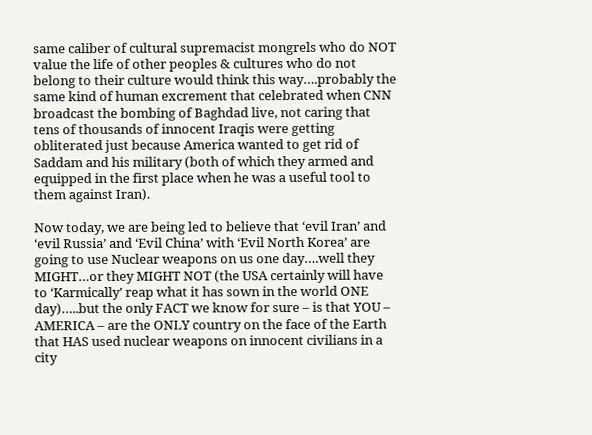same caliber of cultural supremacist mongrels who do NOT value the life of other peoples & cultures who do not belong to their culture would think this way….probably the same kind of human excrement that celebrated when CNN broadcast the bombing of Baghdad live, not caring that tens of thousands of innocent Iraqis were getting obliterated just because America wanted to get rid of Saddam and his military (both of which they armed and equipped in the first place when he was a useful tool to them against Iran).

Now today, we are being led to believe that ‘evil Iran’ and ‘evil Russia’ and ‘Evil China’ with ‘Evil North Korea’ are going to use Nuclear weapons on us one day….well they MIGHT…or they MIGHT NOT (the USA certainly will have to ‘Karmically’ reap what it has sown in the world ONE day)…..but the only FACT we know for sure – is that YOU – AMERICA – are the ONLY country on the face of the Earth that HAS used nuclear weapons on innocent civilians in a city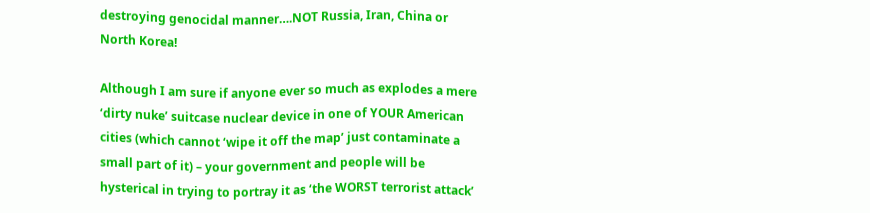destroying genocidal manner….NOT Russia, Iran, China or North Korea!

Although I am sure if anyone ever so much as explodes a mere ‘dirty nuke’ suitcase nuclear device in one of YOUR American cities (which cannot ‘wipe it off the map’ just contaminate a small part of it) – your government and people will be hysterical in trying to portray it as ‘the WORST terrorist attack’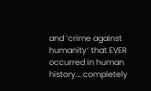and ‘crime against humanity’ that EVER occurred in human history….completely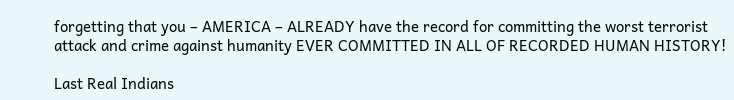forgetting that you – AMERICA – ALREADY have the record for committing the worst terrorist attack and crime against humanity EVER COMMITTED IN ALL OF RECORDED HUMAN HISTORY!

Last Real Indians